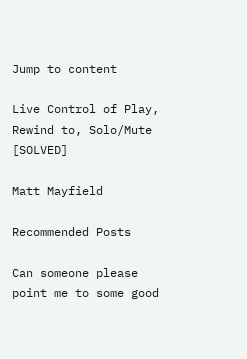Jump to content

Live Control of Play, Rewind to, Solo/Mute [SOLVED]

Matt Mayfield

Recommended Posts

Can someone please point me to some good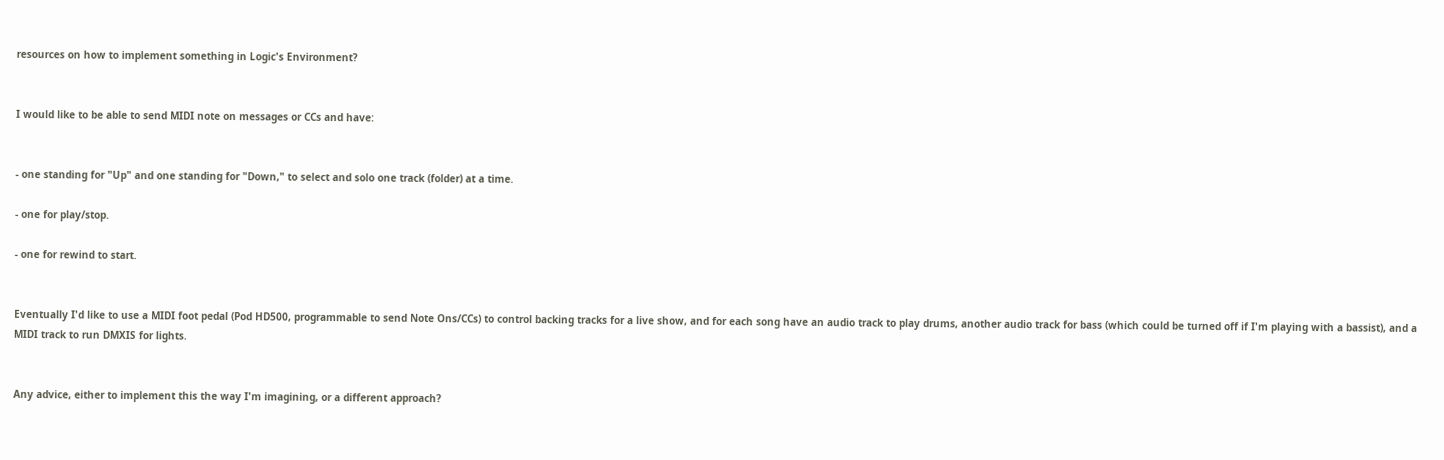resources on how to implement something in Logic's Environment?


I would like to be able to send MIDI note on messages or CCs and have:


- one standing for "Up" and one standing for "Down," to select and solo one track (folder) at a time.

- one for play/stop.

- one for rewind to start.


Eventually I'd like to use a MIDI foot pedal (Pod HD500, programmable to send Note Ons/CCs) to control backing tracks for a live show, and for each song have an audio track to play drums, another audio track for bass (which could be turned off if I'm playing with a bassist), and a MIDI track to run DMXIS for lights.


Any advice, either to implement this the way I'm imagining, or a different approach?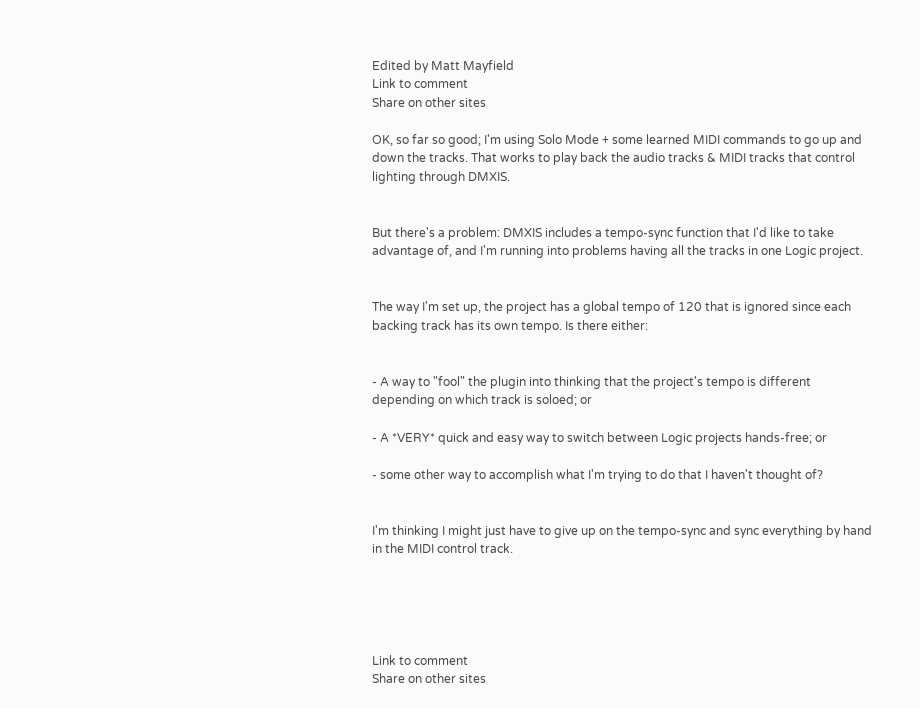Edited by Matt Mayfield
Link to comment
Share on other sites

OK, so far so good; I'm using Solo Mode + some learned MIDI commands to go up and down the tracks. That works to play back the audio tracks & MIDI tracks that control lighting through DMXIS.


But there's a problem: DMXIS includes a tempo-sync function that I'd like to take advantage of, and I'm running into problems having all the tracks in one Logic project.


The way I'm set up, the project has a global tempo of 120 that is ignored since each backing track has its own tempo. Is there either:


- A way to "fool" the plugin into thinking that the project's tempo is different depending on which track is soloed; or

- A *VERY* quick and easy way to switch between Logic projects hands-free; or

- some other way to accomplish what I'm trying to do that I haven't thought of?


I'm thinking I might just have to give up on the tempo-sync and sync everything by hand in the MIDI control track.





Link to comment
Share on other sites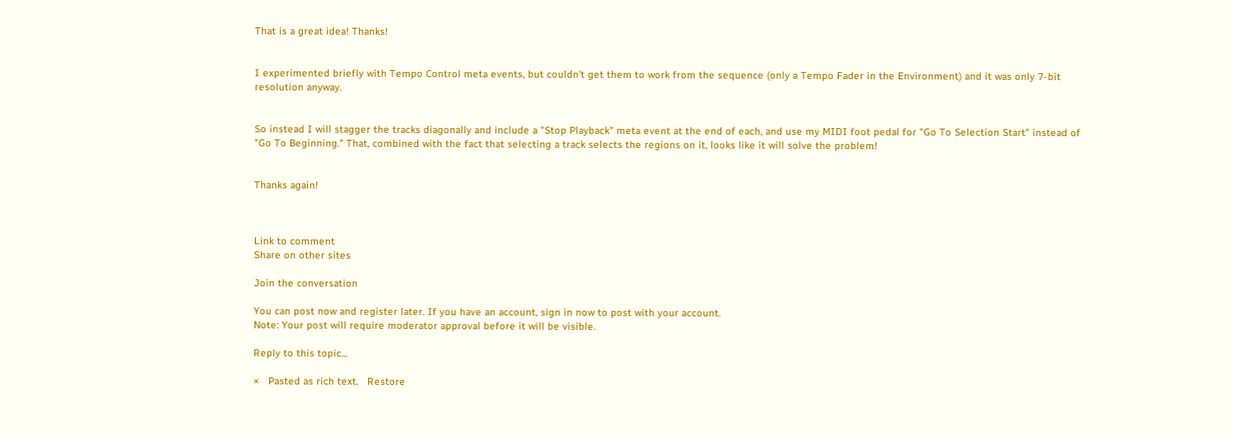That is a great idea! Thanks!


I experimented briefly with Tempo Control meta events, but couldn't get them to work from the sequence (only a Tempo Fader in the Environment) and it was only 7-bit resolution anyway.


So instead I will stagger the tracks diagonally and include a "Stop Playback" meta event at the end of each, and use my MIDI foot pedal for "Go To Selection Start" instead of "Go To Beginning." That, combined with the fact that selecting a track selects the regions on it, looks like it will solve the problem!


Thanks again!



Link to comment
Share on other sites

Join the conversation

You can post now and register later. If you have an account, sign in now to post with your account.
Note: Your post will require moderator approval before it will be visible.

Reply to this topic...

×   Pasted as rich text.   Restore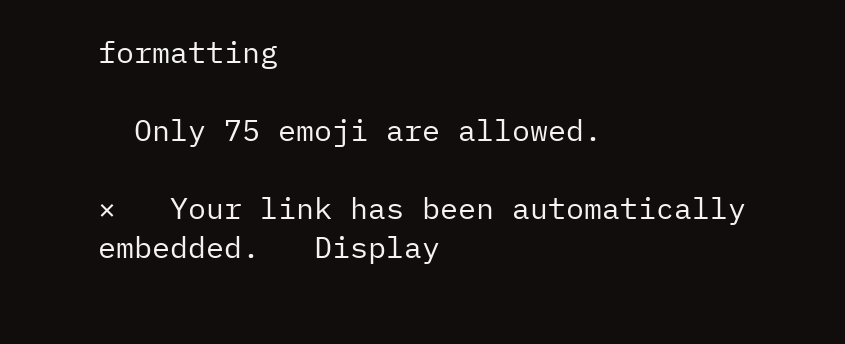formatting

  Only 75 emoji are allowed.

×   Your link has been automatically embedded.   Display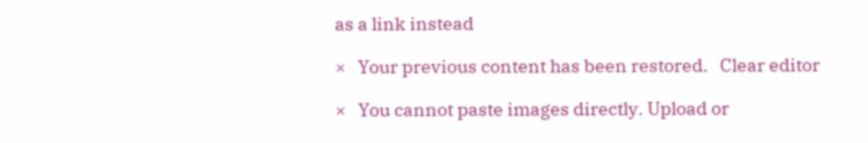as a link instead

×   Your previous content has been restored.   Clear editor

×   You cannot paste images directly. Upload or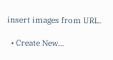insert images from URL.

  • Create New...